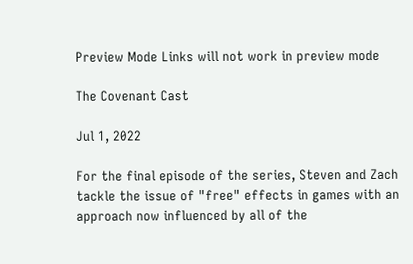Preview Mode Links will not work in preview mode

The Covenant Cast

Jul 1, 2022

For the final episode of the series, Steven and Zach tackle the issue of "free" effects in games with an approach now influenced by all of the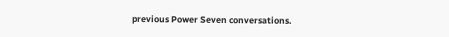previous Power Seven conversations.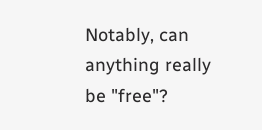Notably, can anything really be "free"?